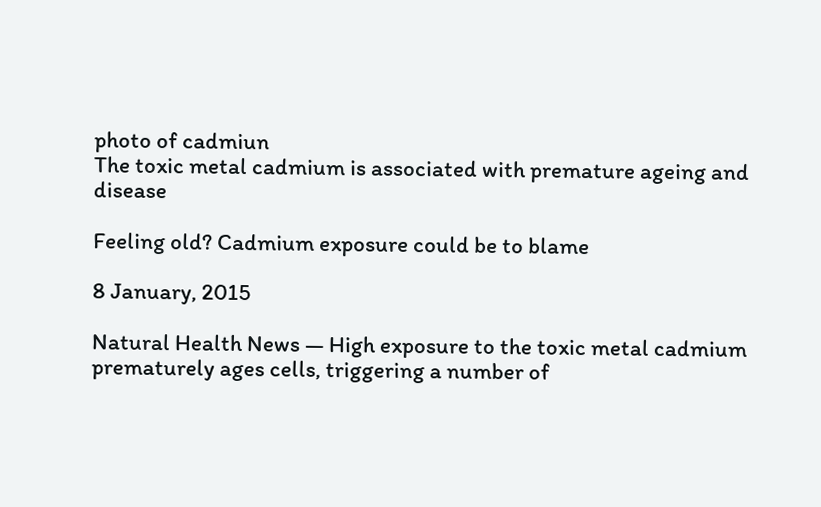photo of cadmiun
The toxic metal cadmium is associated with premature ageing and disease

Feeling old? Cadmium exposure could be to blame

8 January, 2015

Natural Health News — High exposure to the toxic metal cadmium prematurely ages cells, triggering a number of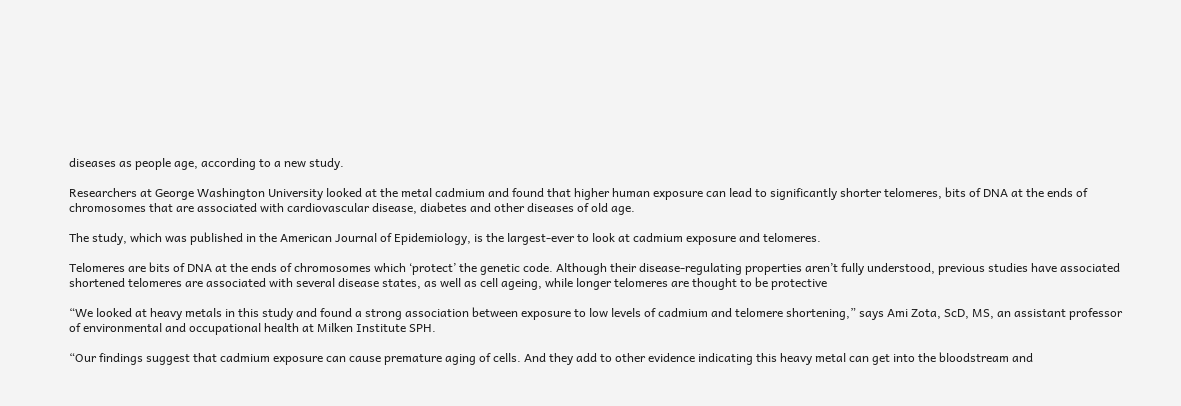diseases as people age, according to a new study.

Researchers at George Washington University looked at the metal cadmium and found that higher human exposure can lead to significantly shorter telomeres, bits of DNA at the ends of chromosomes that are associated with cardiovascular disease, diabetes and other diseases of old age.

The study, which was published in the American Journal of Epidemiology, is the largest-ever to look at cadmium exposure and telomeres.

Telomeres are bits of DNA at the ends of chromosomes which ‘protect’ the genetic code. Although their disease-regulating properties aren’t fully understood, previous studies have associated shortened telomeres are associated with several disease states, as well as cell ageing, while longer telomeres are thought to be protective

“We looked at heavy metals in this study and found a strong association between exposure to low levels of cadmium and telomere shortening,” says Ami Zota, ScD, MS, an assistant professor of environmental and occupational health at Milken Institute SPH.

“Our findings suggest that cadmium exposure can cause premature aging of cells. And they add to other evidence indicating this heavy metal can get into the bloodstream and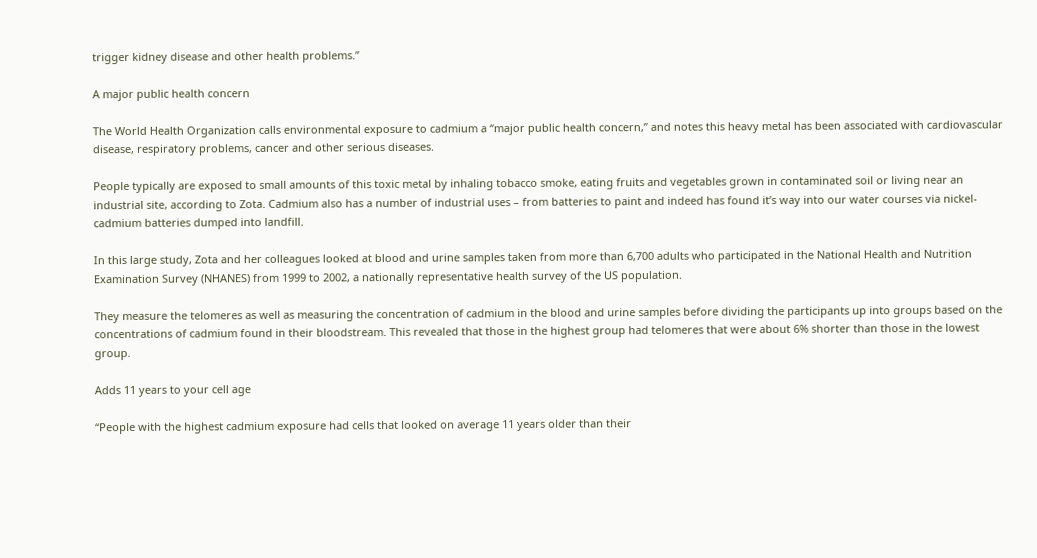trigger kidney disease and other health problems.”

A major public health concern

The World Health Organization calls environmental exposure to cadmium a “major public health concern,” and notes this heavy metal has been associated with cardiovascular disease, respiratory problems, cancer and other serious diseases.

People typically are exposed to small amounts of this toxic metal by inhaling tobacco smoke, eating fruits and vegetables grown in contaminated soil or living near an industrial site, according to Zota. Cadmium also has a number of industrial uses – from batteries to paint and indeed has found it’s way into our water courses via nickel-cadmium batteries dumped into landfill.

In this large study, Zota and her colleagues looked at blood and urine samples taken from more than 6,700 adults who participated in the National Health and Nutrition Examination Survey (NHANES) from 1999 to 2002, a nationally representative health survey of the US population.

They measure the telomeres as well as measuring the concentration of cadmium in the blood and urine samples before dividing the participants up into groups based on the concentrations of cadmium found in their bloodstream. This revealed that those in the highest group had telomeres that were about 6% shorter than those in the lowest group.

Adds 11 years to your cell age

“People with the highest cadmium exposure had cells that looked on average 11 years older than their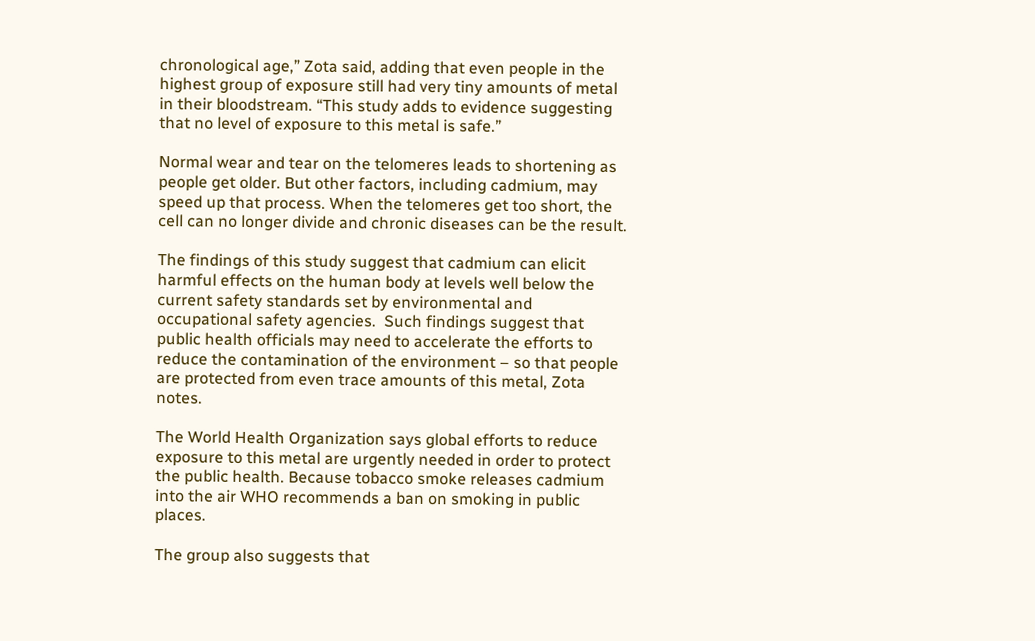chronological age,” Zota said, adding that even people in the highest group of exposure still had very tiny amounts of metal in their bloodstream. “This study adds to evidence suggesting that no level of exposure to this metal is safe.”

Normal wear and tear on the telomeres leads to shortening as people get older. But other factors, including cadmium, may speed up that process. When the telomeres get too short, the cell can no longer divide and chronic diseases can be the result.

The findings of this study suggest that cadmium can elicit harmful effects on the human body at levels well below the current safety standards set by environmental and occupational safety agencies.  Such findings suggest that public health officials may need to accelerate the efforts to reduce the contamination of the environment – so that people are protected from even trace amounts of this metal, Zota notes.

The World Health Organization says global efforts to reduce exposure to this metal are urgently needed in order to protect the public health. Because tobacco smoke releases cadmium into the air WHO recommends a ban on smoking in public places.

The group also suggests that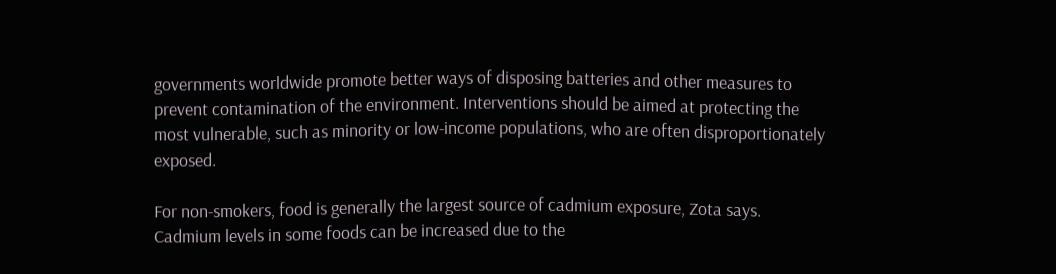governments worldwide promote better ways of disposing batteries and other measures to prevent contamination of the environment. Interventions should be aimed at protecting the most vulnerable, such as minority or low-income populations, who are often disproportionately exposed.

For non-smokers, food is generally the largest source of cadmium exposure, Zota says. Cadmium levels in some foods can be increased due to the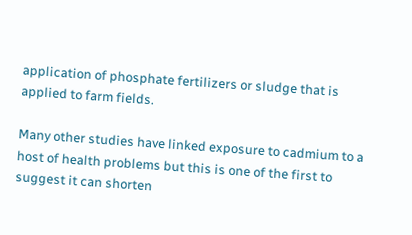application of phosphate fertilizers or sludge that is applied to farm fields.

Many other studies have linked exposure to cadmium to a host of health problems but this is one of the first to suggest it can shorten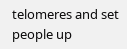telomeres and set people up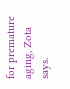for premature aging, Zota says.